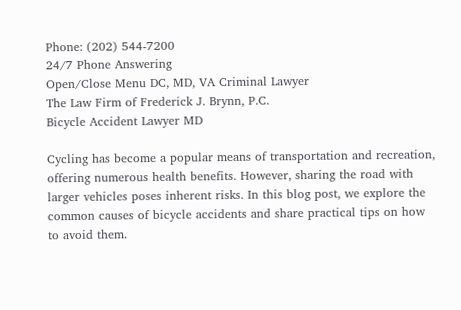Phone: (202) 544-7200
24/7 Phone Answering
Open/Close Menu DC, MD, VA Criminal Lawyer
The Law Firm of Frederick J. Brynn, P.C.
Bicycle Accident Lawyer MD

Cycling has become a popular means of transportation and recreation, offering numerous health benefits. However, sharing the road with larger vehicles poses inherent risks. In this blog post, we explore the common causes of bicycle accidents and share practical tips on how to avoid them.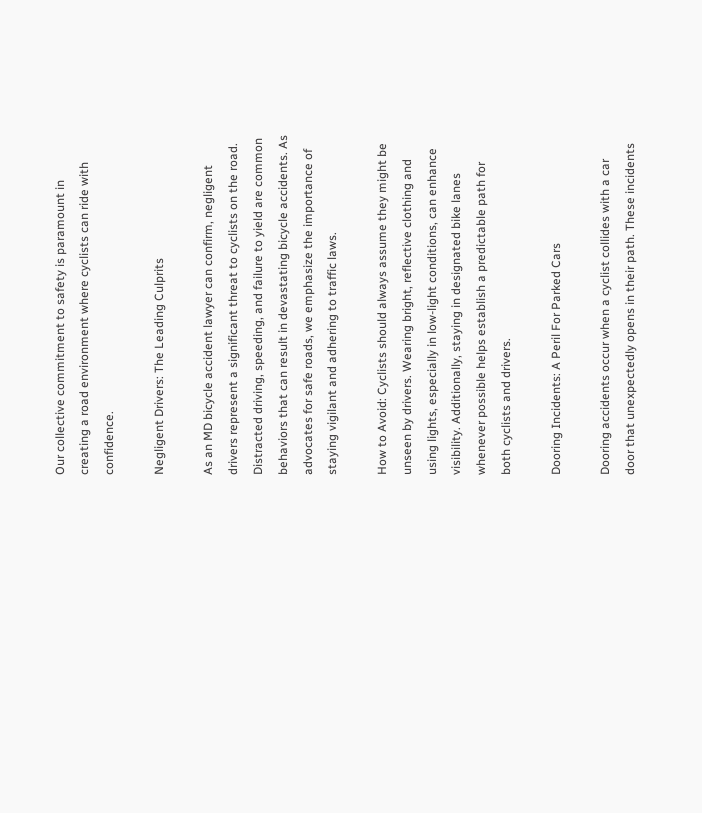Our collective commitment to safety is paramount in creating a road environment where cyclists can ride with confidence.

Negligent Drivers: The Leading Culprits

As an MD bicycle accident lawyer can confirm, negligent drivers represent a significant threat to cyclists on the road. Distracted driving, speeding, and failure to yield are common behaviors that can result in devastating bicycle accidents. As advocates for safe roads, we emphasize the importance of staying vigilant and adhering to traffic laws.

How to Avoid: Cyclists should always assume they might be unseen by drivers. Wearing bright, reflective clothing and using lights, especially in low-light conditions, can enhance visibility. Additionally, staying in designated bike lanes whenever possible helps establish a predictable path for both cyclists and drivers.

Dooring Incidents: A Peril For Parked Cars

Dooring accidents occur when a cyclist collides with a car door that unexpectedly opens in their path. These incidents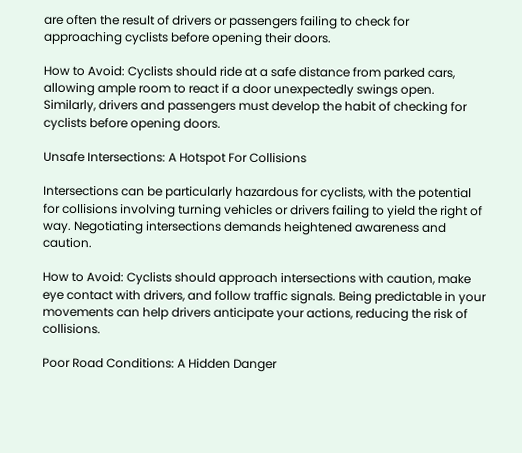are often the result of drivers or passengers failing to check for approaching cyclists before opening their doors.

How to Avoid: Cyclists should ride at a safe distance from parked cars, allowing ample room to react if a door unexpectedly swings open. Similarly, drivers and passengers must develop the habit of checking for cyclists before opening doors.

Unsafe Intersections: A Hotspot For Collisions

Intersections can be particularly hazardous for cyclists, with the potential for collisions involving turning vehicles or drivers failing to yield the right of way. Negotiating intersections demands heightened awareness and caution.

How to Avoid: Cyclists should approach intersections with caution, make eye contact with drivers, and follow traffic signals. Being predictable in your movements can help drivers anticipate your actions, reducing the risk of collisions.

Poor Road Conditions: A Hidden Danger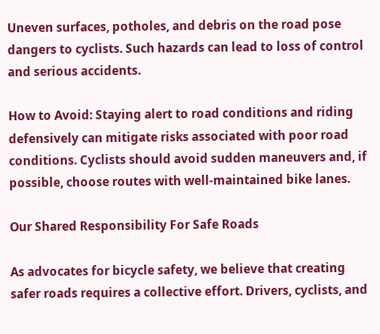Uneven surfaces, potholes, and debris on the road pose dangers to cyclists. Such hazards can lead to loss of control and serious accidents.

How to Avoid: Staying alert to road conditions and riding defensively can mitigate risks associated with poor road conditions. Cyclists should avoid sudden maneuvers and, if possible, choose routes with well-maintained bike lanes.

Our Shared Responsibility For Safe Roads

As advocates for bicycle safety, we believe that creating safer roads requires a collective effort. Drivers, cyclists, and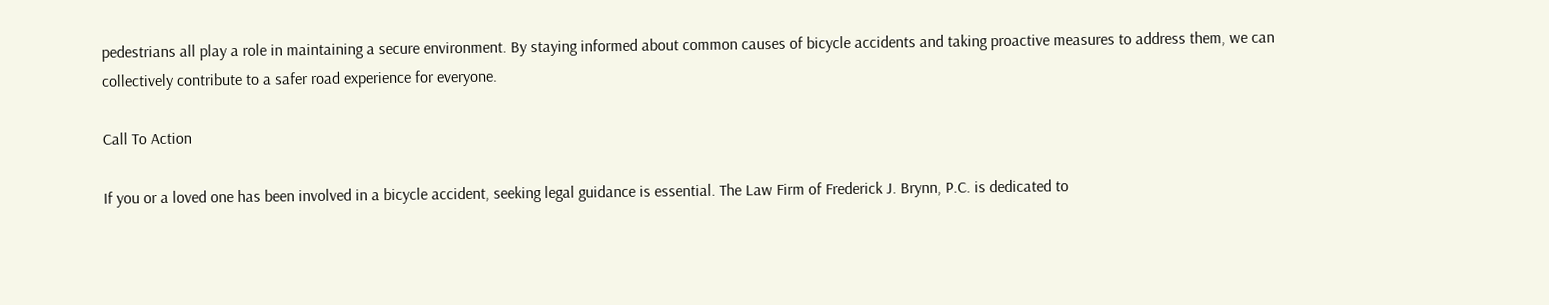pedestrians all play a role in maintaining a secure environment. By staying informed about common causes of bicycle accidents and taking proactive measures to address them, we can collectively contribute to a safer road experience for everyone.

Call To Action

If you or a loved one has been involved in a bicycle accident, seeking legal guidance is essential. The Law Firm of Frederick J. Brynn, P.C. is dedicated to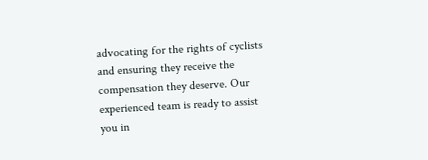advocating for the rights of cyclists and ensuring they receive the compensation they deserve. Our experienced team is ready to assist you in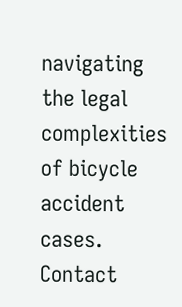navigating the legal complexities of bicycle accident cases. Contact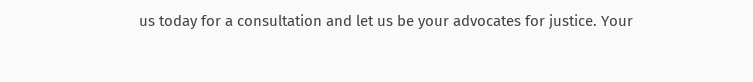us today for a consultation and let us be your advocates for justice. Your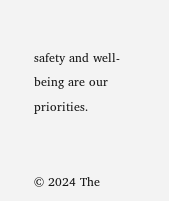safety and well-being are our priorities.


© 2024 The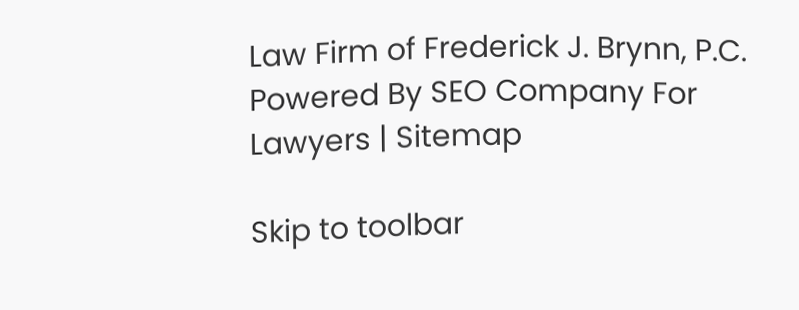Law Firm of Frederick J. Brynn, P.C. Powered By SEO Company For Lawyers | Sitemap

Skip to toolbar